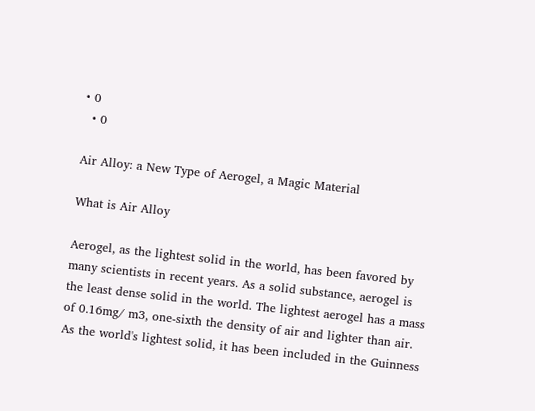• 0
  • 0

Air Alloy: a New Type of Aerogel, a Magic Material

What is Air Alloy

Aerogel, as the lightest solid in the world, has been favored by many scientists in recent years. As a solid substance, aerogel is the least dense solid in the world. The lightest aerogel has a mass of 0.16mg/ m3, one-sixth the density of air and lighter than air. As the world's lightest solid, it has been included in the Guinness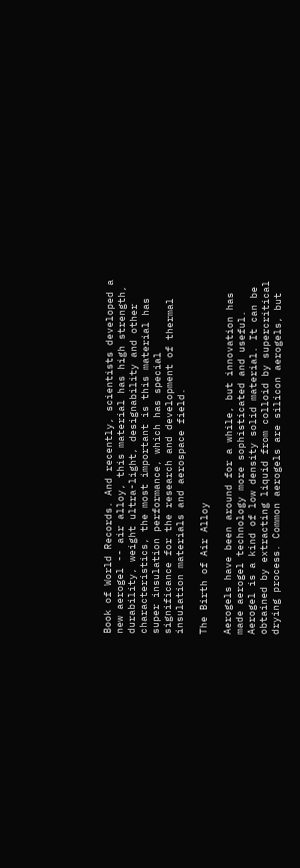Book of World Records. And recently, scientists developed a new aerogel -- air alloy, this material has high strength, durability, weight ultra-light, designability and other characteristics, the most important is this material has super insulation performance, which has special significance for the research and development of thermal insulation materials and aerospace field.

The Birth of Air Alloy

Aerogels have been around for a while, but innovation has made aerogel technology more sophisticated and useful. Aerogel is a kind of low density solid material. It can be obtained by extracting liquid from colloid by supercritical drying process. Common aerogels are silicon aerogels, but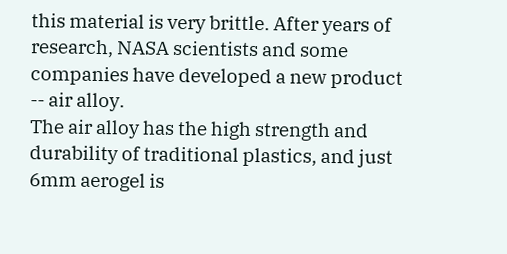this material is very brittle. After years of research, NASA scientists and some companies have developed a new product -- air alloy.
The air alloy has the high strength and durability of traditional plastics, and just 6mm aerogel is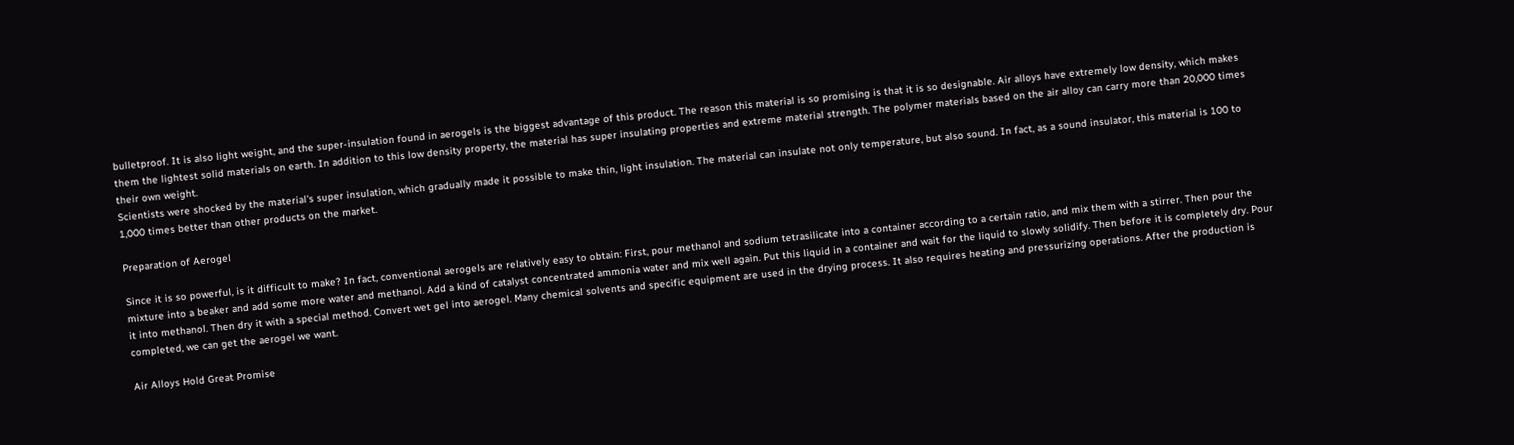bulletproof. It is also light weight, and the super-insulation found in aerogels is the biggest advantage of this product. The reason this material is so promising is that it is so designable. Air alloys have extremely low density, which makes them the lightest solid materials on earth. In addition to this low density property, the material has super insulating properties and extreme material strength. The polymer materials based on the air alloy can carry more than 20,000 times their own weight.
Scientists were shocked by the material's super insulation, which gradually made it possible to make thin, light insulation. The material can insulate not only temperature, but also sound. In fact, as a sound insulator, this material is 100 to 1,000 times better than other products on the market.

Preparation of Aerogel

Since it is so powerful, is it difficult to make? In fact, conventional aerogels are relatively easy to obtain: First, pour methanol and sodium tetrasilicate into a container according to a certain ratio, and mix them with a stirrer. Then pour the mixture into a beaker and add some more water and methanol. Add a kind of catalyst concentrated ammonia water and mix well again. Put this liquid in a container and wait for the liquid to slowly solidify. Then before it is completely dry. Pour it into methanol. Then dry it with a special method. Convert wet gel into aerogel. Many chemical solvents and specific equipment are used in the drying process. It also requires heating and pressurizing operations. After the production is completed, we can get the aerogel we want.

Air Alloys Hold Great Promise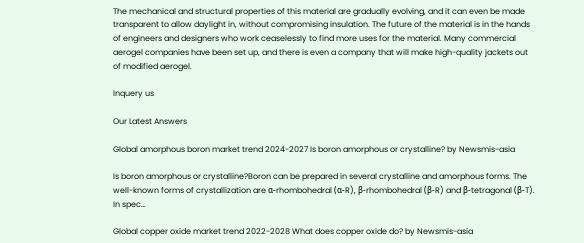The mechanical and structural properties of this material are gradually evolving, and it can even be made transparent to allow daylight in, without compromising insulation. The future of the material is in the hands of engineers and designers who work ceaselessly to find more uses for the material. Many commercial aerogel companies have been set up, and there is even a company that will make high-quality jackets out of modified aerogel.

Inquery us

Our Latest Answers

Global amorphous boron market trend 2024-2027 Is boron amorphous or crystalline? by Newsmis-asia

Is boron amorphous or crystalline?Boron can be prepared in several crystalline and amorphous forms. The well-known forms of crystallization are α-rhombohedral (α-R), β-rhombohedral (β-R) and β-tetragonal (β-T). In spec…

Global copper oxide market trend 2022-2028 What does copper oxide do? by Newsmis-asia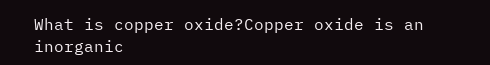What is copper oxide?Copper oxide is an inorganic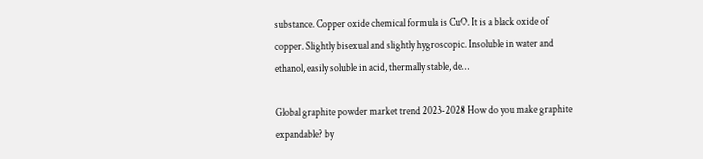substance. Copper oxide chemical formula is CuO. It is a black oxide of copper. Slightly bisexual and slightly hygroscopic. Insoluble in water and ethanol, easily soluble in acid, thermally stable, de…

Global graphite powder market trend 2023-2028 How do you make graphite expandable? by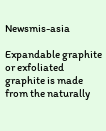Newsmis-asia

Expandable graphite or exfoliated graphite is made from the naturally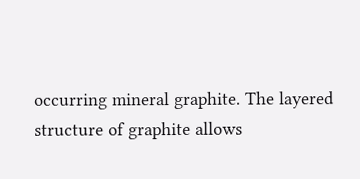occurring mineral graphite. The layered structure of graphite allows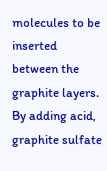molecules to be inserted between the graphite layers. By adding acid, graphite sulfate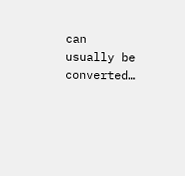can usually be converted…